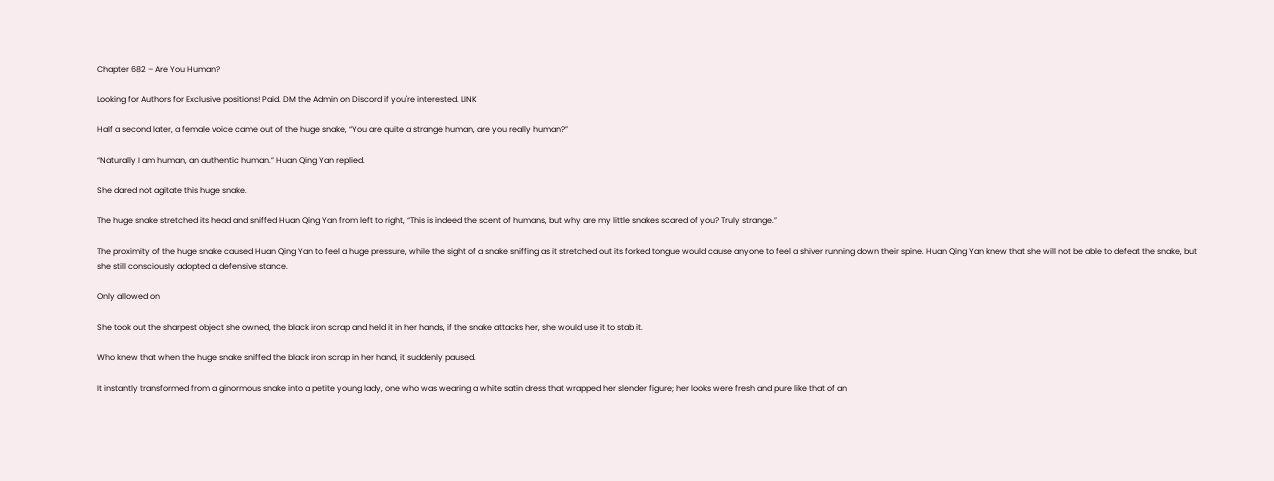Chapter 682 – Are You Human?

Looking for Authors for Exclusive positions! Paid. DM the Admin on Discord if you're interested. LINK

Half a second later, a female voice came out of the huge snake, “You are quite a strange human, are you really human?”

“Naturally I am human, an authentic human.” Huan Qing Yan replied.

She dared not agitate this huge snake.

The huge snake stretched its head and sniffed Huan Qing Yan from left to right, “This is indeed the scent of humans, but why are my little snakes scared of you? Truly strange.”

The proximity of the huge snake caused Huan Qing Yan to feel a huge pressure, while the sight of a snake sniffing as it stretched out its forked tongue would cause anyone to feel a shiver running down their spine. Huan Qing Yan knew that she will not be able to defeat the snake, but she still consciously adopted a defensive stance.

Only allowed on

She took out the sharpest object she owned, the black iron scrap and held it in her hands, if the snake attacks her, she would use it to stab it.

Who knew that when the huge snake sniffed the black iron scrap in her hand, it suddenly paused.

It instantly transformed from a ginormous snake into a petite young lady, one who was wearing a white satin dress that wrapped her slender figure; her looks were fresh and pure like that of an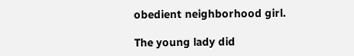obedient neighborhood girl.

The young lady did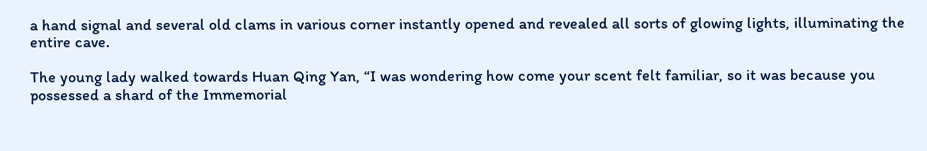a hand signal and several old clams in various corner instantly opened and revealed all sorts of glowing lights, illuminating the entire cave.

The young lady walked towards Huan Qing Yan, “I was wondering how come your scent felt familiar, so it was because you possessed a shard of the Immemorial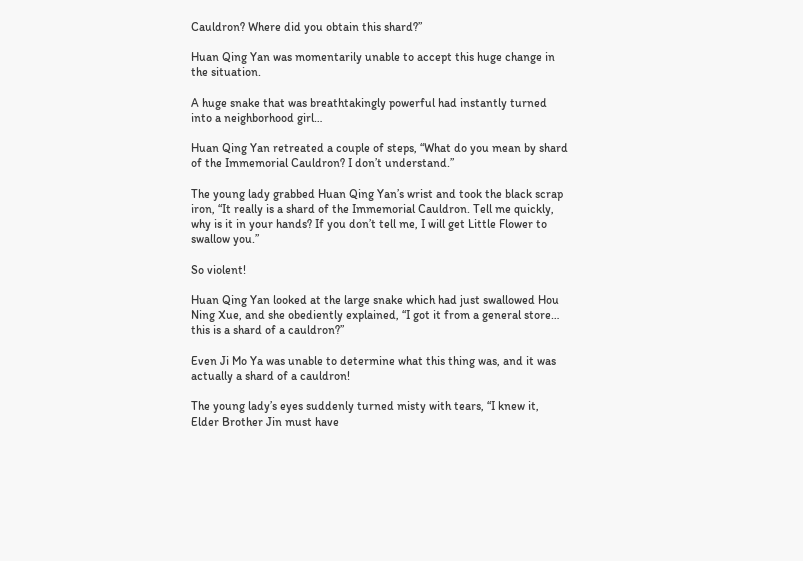Cauldron? Where did you obtain this shard?”

Huan Qing Yan was momentarily unable to accept this huge change in the situation.

A huge snake that was breathtakingly powerful had instantly turned into a neighborhood girl…

Huan Qing Yan retreated a couple of steps, “What do you mean by shard of the Immemorial Cauldron? I don’t understand.”

The young lady grabbed Huan Qing Yan’s wrist and took the black scrap iron, “It really is a shard of the Immemorial Cauldron. Tell me quickly, why is it in your hands? If you don’t tell me, I will get Little Flower to swallow you.”

So violent!

Huan Qing Yan looked at the large snake which had just swallowed Hou Ning Xue, and she obediently explained, “I got it from a general store… this is a shard of a cauldron?”

Even Ji Mo Ya was unable to determine what this thing was, and it was actually a shard of a cauldron!

The young lady’s eyes suddenly turned misty with tears, “I knew it, Elder Brother Jin must have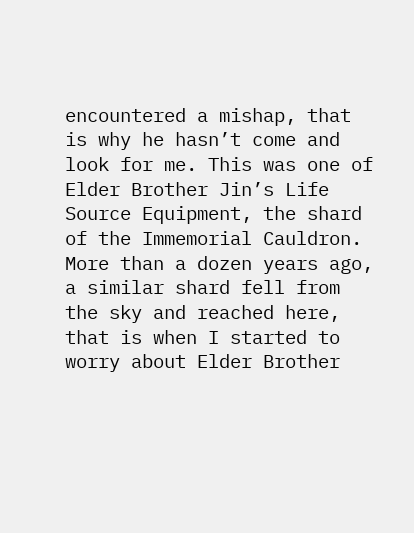encountered a mishap, that is why he hasn’t come and look for me. This was one of Elder Brother Jin’s Life Source Equipment, the shard of the Immemorial Cauldron. More than a dozen years ago, a similar shard fell from the sky and reached here, that is when I started to worry about Elder Brother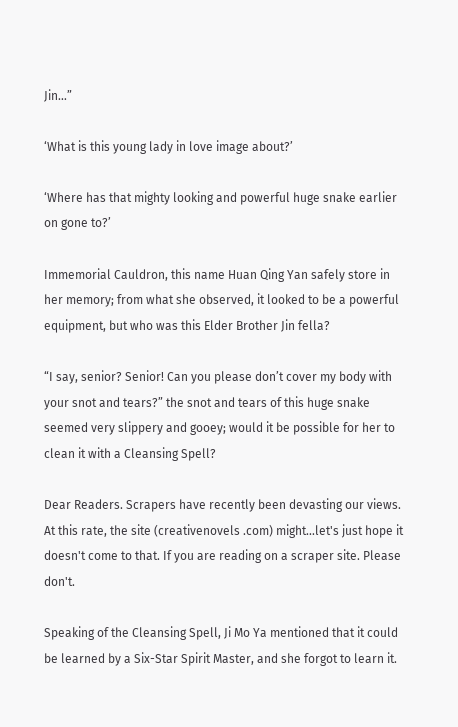Jin…”

‘What is this young lady in love image about?’

‘Where has that mighty looking and powerful huge snake earlier on gone to?’

Immemorial Cauldron, this name Huan Qing Yan safely store in her memory; from what she observed, it looked to be a powerful equipment, but who was this Elder Brother Jin fella?

“I say, senior? Senior! Can you please don’t cover my body with your snot and tears?” the snot and tears of this huge snake seemed very slippery and gooey; would it be possible for her to clean it with a Cleansing Spell?

Dear Readers. Scrapers have recently been devasting our views. At this rate, the site (creativenovels .com) might...let's just hope it doesn't come to that. If you are reading on a scraper site. Please don't.

Speaking of the Cleansing Spell, Ji Mo Ya mentioned that it could be learned by a Six-Star Spirit Master, and she forgot to learn it.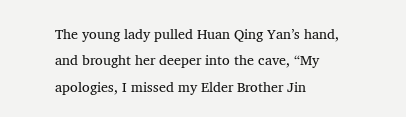The young lady pulled Huan Qing Yan’s hand, and brought her deeper into the cave, “My apologies, I missed my Elder Brother Jin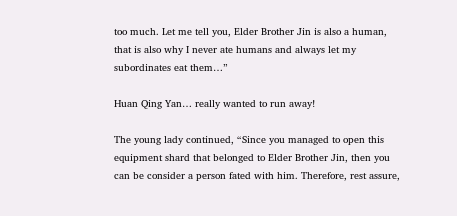too much. Let me tell you, Elder Brother Jin is also a human, that is also why I never ate humans and always let my subordinates eat them…”

Huan Qing Yan… really wanted to run away!

The young lady continued, “Since you managed to open this equipment shard that belonged to Elder Brother Jin, then you can be consider a person fated with him. Therefore, rest assure,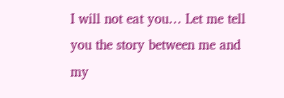I will not eat you… Let me tell you the story between me and my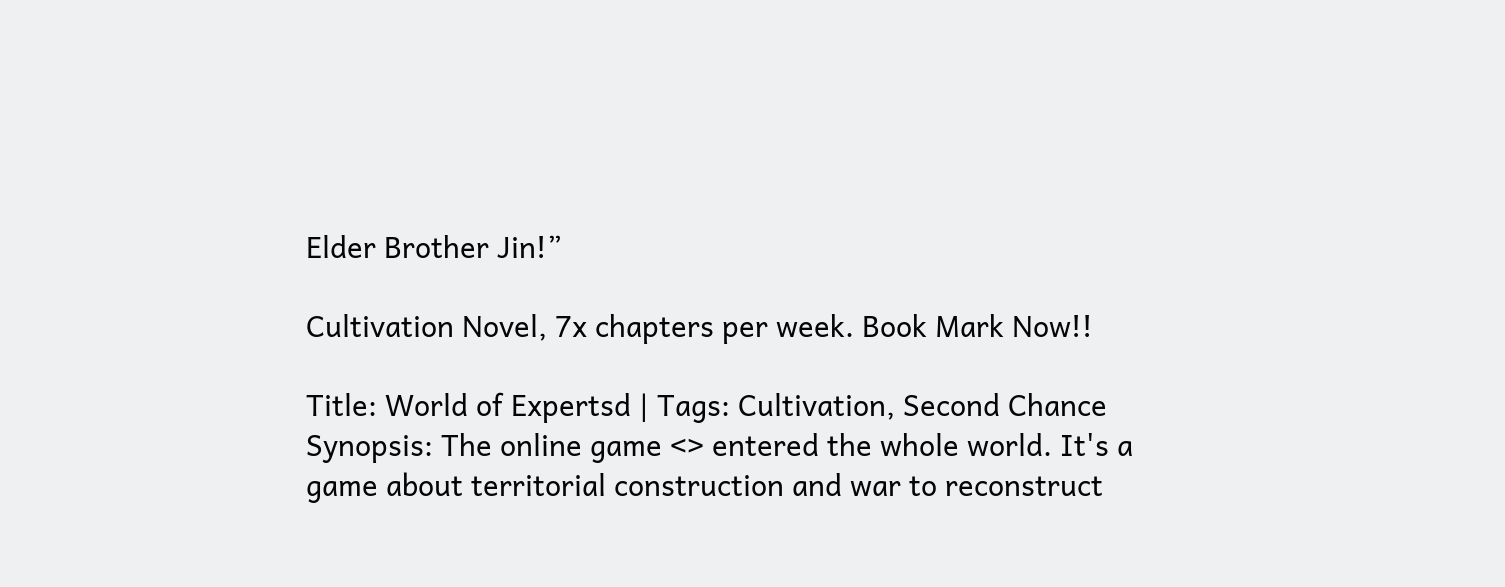Elder Brother Jin!”

Cultivation Novel, 7x chapters per week. Book Mark Now!!

Title: World of Expertsd | Tags: Cultivation, Second Chance
Synopsis: The online game <> entered the whole world. It's a game about territorial construction and war to reconstruct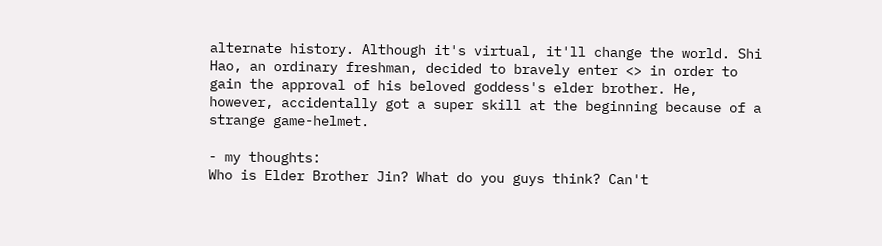alternate history. Although it's virtual, it'll change the world. Shi Hao, an ordinary freshman, decided to bravely enter <> in order to gain the approval of his beloved goddess's elder brother. He, however, accidentally got a super skill at the beginning because of a strange game-helmet.

- my thoughts:
Who is Elder Brother Jin? What do you guys think? Can't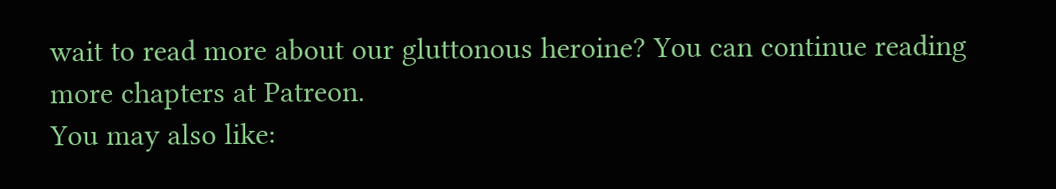wait to read more about our gluttonous heroine? You can continue reading more chapters at Patreon.
You may also like: